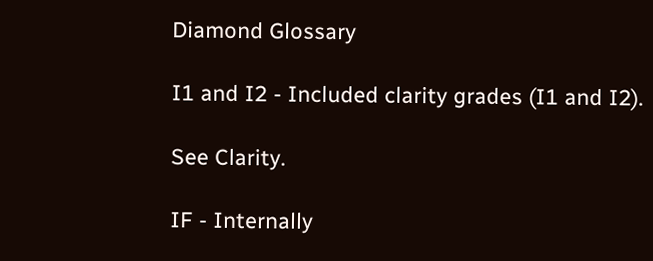Diamond Glossary

I1 and I2 - Included clarity grades (I1 and I2).

See Clarity.

IF - Internally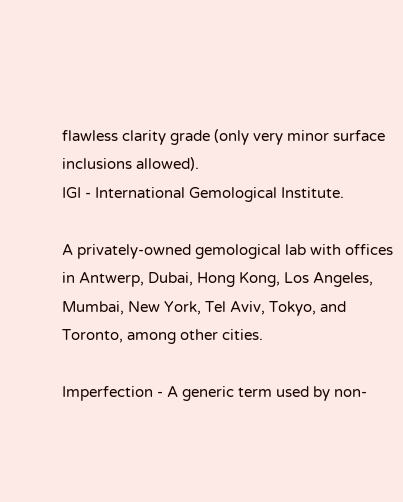flawless clarity grade (only very minor surface inclusions allowed).
IGI - International Gemological Institute.

A privately-owned gemological lab with offices in Antwerp, Dubai, Hong Kong, Los Angeles, Mumbai, New York, Tel Aviv, Tokyo, and Toronto, among other cities.

Imperfection - A generic term used by non-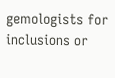gemologists for inclusions or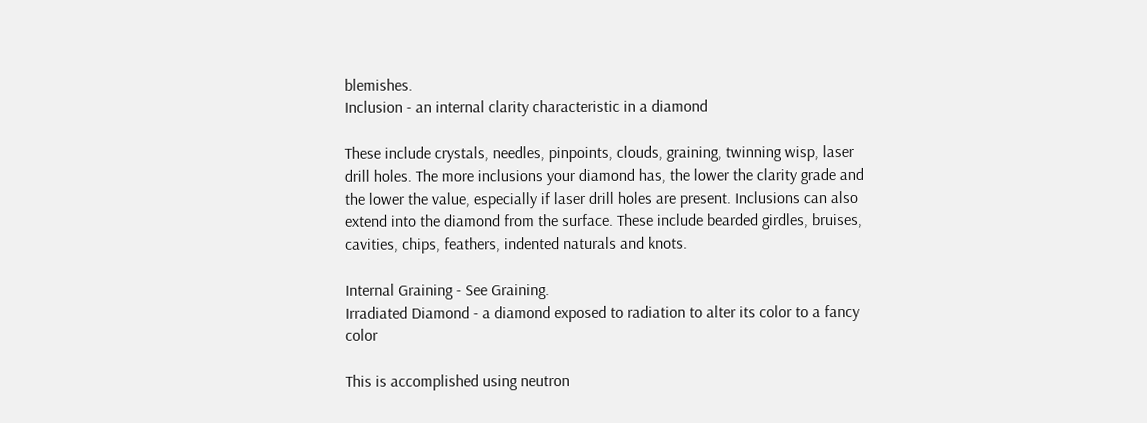blemishes.
Inclusion - an internal clarity characteristic in a diamond

These include crystals, needles, pinpoints, clouds, graining, twinning wisp, laser drill holes. The more inclusions your diamond has, the lower the clarity grade and the lower the value, especially if laser drill holes are present. Inclusions can also extend into the diamond from the surface. These include bearded girdles, bruises, cavities, chips, feathers, indented naturals and knots.

Internal Graining - See Graining.
Irradiated Diamond - a diamond exposed to radiation to alter its color to a fancy color

This is accomplished using neutron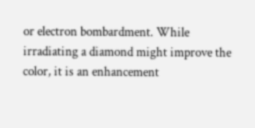or electron bombardment. While irradiating a diamond might improve the color, it is an enhancement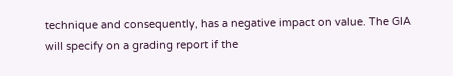technique and consequently, has a negative impact on value. The GIA will specify on a grading report if the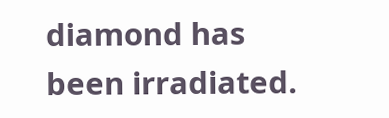diamond has been irradiated.